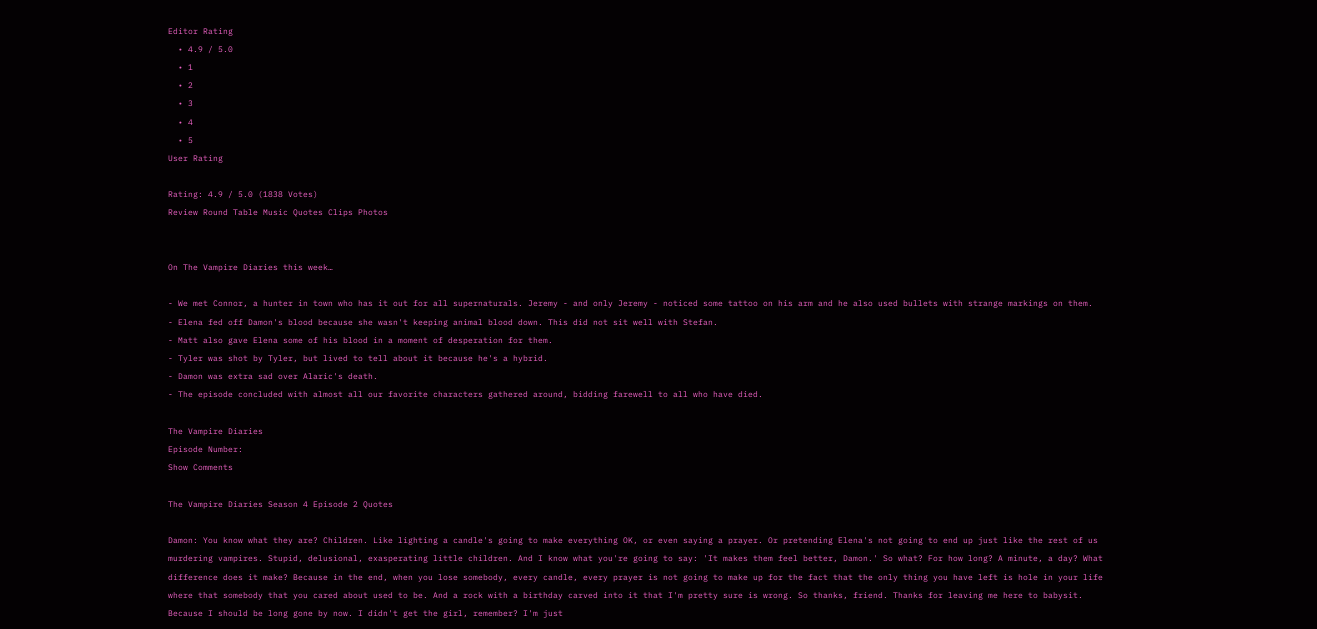Editor Rating
  • 4.9 / 5.0
  • 1
  • 2
  • 3
  • 4
  • 5
User Rating

Rating: 4.9 / 5.0 (1838 Votes)
Review Round Table Music Quotes Clips Photos


On The Vampire Diaries this week…

- We met Connor, a hunter in town who has it out for all supernaturals. Jeremy - and only Jeremy - noticed some tattoo on his arm and he also used bullets with strange markings on them.
- Elena fed off Damon's blood because she wasn't keeping animal blood down. This did not sit well with Stefan.
- Matt also gave Elena some of his blood in a moment of desperation for them.
- Tyler was shot by Tyler, but lived to tell about it because he's a hybrid.
- Damon was extra sad over Alaric's death.
- The episode concluded with almost all our favorite characters gathered around, bidding farewell to all who have died.

The Vampire Diaries
Episode Number:
Show Comments

The Vampire Diaries Season 4 Episode 2 Quotes

Damon: You know what they are? Children. Like lighting a candle's going to make everything OK, or even saying a prayer. Or pretending Elena's not going to end up just like the rest of us murdering vampires. Stupid, delusional, exasperating little children. And I know what you're going to say: 'It makes them feel better, Damon.' So what? For how long? A minute, a day? What difference does it make? Because in the end, when you lose somebody, every candle, every prayer is not going to make up for the fact that the only thing you have left is hole in your life where that somebody that you cared about used to be. And a rock with a birthday carved into it that I'm pretty sure is wrong. So thanks, friend. Thanks for leaving me here to babysit. Because I should be long gone by now. I didn't get the girl, remember? I'm just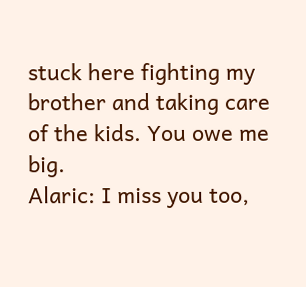stuck here fighting my brother and taking care of the kids. You owe me big.
Alaric: I miss you too,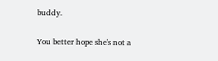buddy.

You better hope she's not a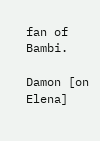fan of Bambi.

Damon [on Elena]